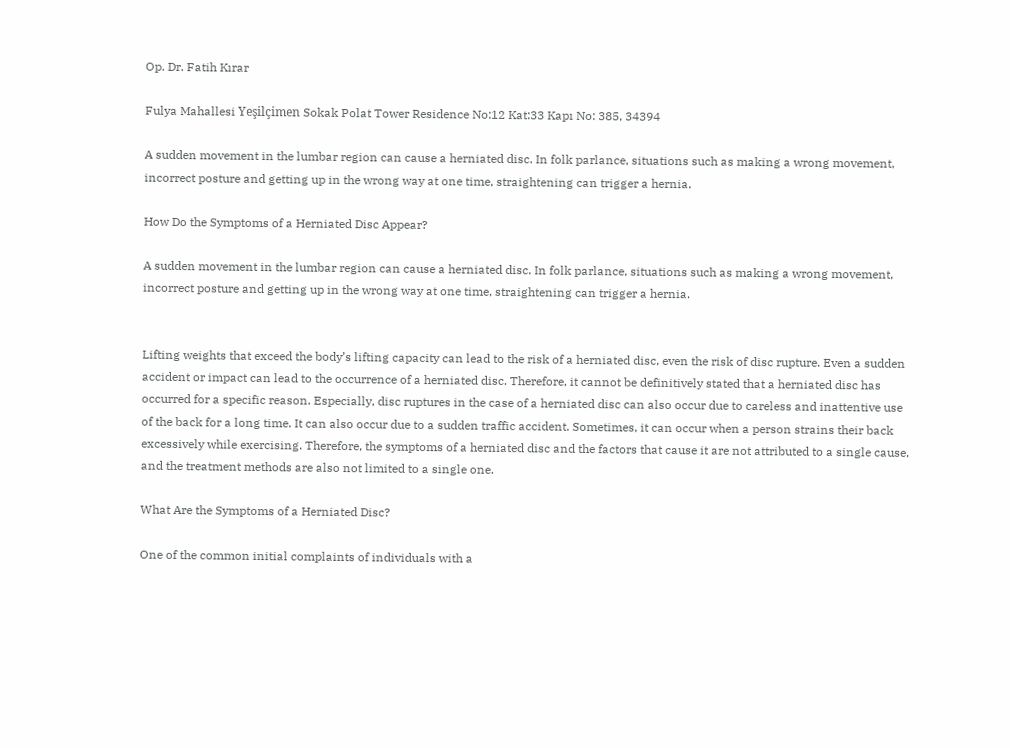Op. Dr. Fatih Kırar

Fulya Mahallesi Yeşilçimen Sokak Polat Tower Residence No:12 Kat:33 Kapı No: 385, 34394

A sudden movement in the lumbar region can cause a herniated disc. In folk parlance, situations such as making a wrong movement, incorrect posture and getting up in the wrong way at one time, straightening can trigger a hernia.

How Do the Symptoms of a Herniated Disc Appear?

A sudden movement in the lumbar region can cause a herniated disc. In folk parlance, situations such as making a wrong movement, incorrect posture and getting up in the wrong way at one time, straightening can trigger a hernia.


Lifting weights that exceed the body’s lifting capacity can lead to the risk of a herniated disc, even the risk of disc rupture. Even a sudden accident or impact can lead to the occurrence of a herniated disc. Therefore, it cannot be definitively stated that a herniated disc has occurred for a specific reason. Especially, disc ruptures in the case of a herniated disc can also occur due to careless and inattentive use of the back for a long time. It can also occur due to a sudden traffic accident. Sometimes, it can occur when a person strains their back excessively while exercising. Therefore, the symptoms of a herniated disc and the factors that cause it are not attributed to a single cause, and the treatment methods are also not limited to a single one.

What Are the Symptoms of a Herniated Disc?

One of the common initial complaints of individuals with a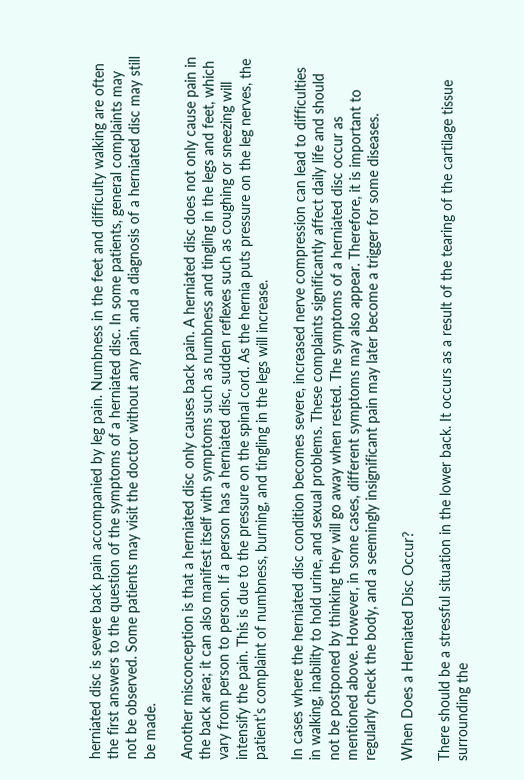herniated disc is severe back pain accompanied by leg pain. Numbness in the feet and difficulty walking are often the first answers to the question of the symptoms of a herniated disc. In some patients, general complaints may not be observed. Some patients may visit the doctor without any pain, and a diagnosis of a herniated disc may still be made.

Another misconception is that a herniated disc only causes back pain. A herniated disc does not only cause pain in the back area; it can also manifest itself with symptoms such as numbness and tingling in the legs and feet, which vary from person to person. If a person has a herniated disc, sudden reflexes such as coughing or sneezing will intensify the pain. This is due to the pressure on the spinal cord. As the hernia puts pressure on the leg nerves, the patient’s complaint of numbness, burning, and tingling in the legs will increase.

In cases where the herniated disc condition becomes severe, increased nerve compression can lead to difficulties in walking, inability to hold urine, and sexual problems. These complaints significantly affect daily life and should not be postponed by thinking they will go away when rested. The symptoms of a herniated disc occur as mentioned above. However, in some cases, different symptoms may also appear. Therefore, it is important to regularly check the body, and a seemingly insignificant pain may later become a trigger for some diseases.

When Does a Herniated Disc Occur?

There should be a stressful situation in the lower back. It occurs as a result of the tearing of the cartilage tissue surrounding the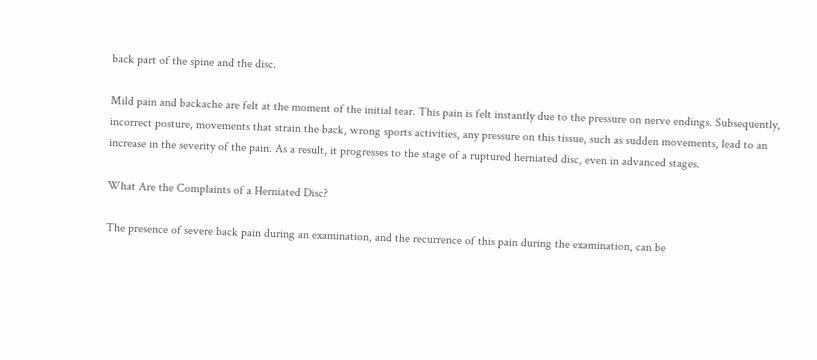back part of the spine and the disc.

Mild pain and backache are felt at the moment of the initial tear. This pain is felt instantly due to the pressure on nerve endings. Subsequently, incorrect posture, movements that strain the back, wrong sports activities, any pressure on this tissue, such as sudden movements, lead to an increase in the severity of the pain. As a result, it progresses to the stage of a ruptured herniated disc, even in advanced stages.

What Are the Complaints of a Herniated Disc?

The presence of severe back pain during an examination, and the recurrence of this pain during the examination, can be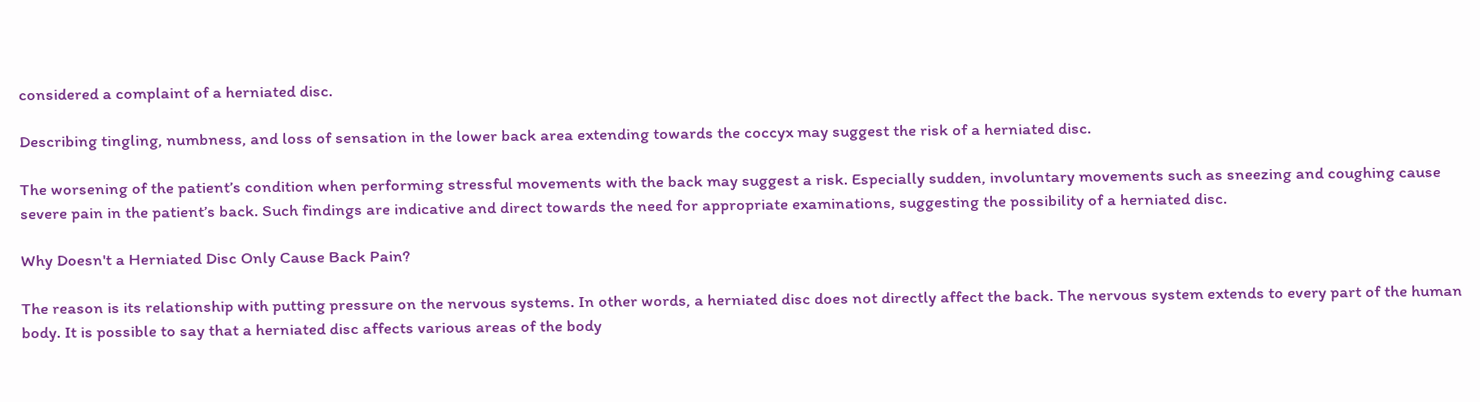considered a complaint of a herniated disc.

Describing tingling, numbness, and loss of sensation in the lower back area extending towards the coccyx may suggest the risk of a herniated disc.

The worsening of the patient’s condition when performing stressful movements with the back may suggest a risk. Especially sudden, involuntary movements such as sneezing and coughing cause severe pain in the patient’s back. Such findings are indicative and direct towards the need for appropriate examinations, suggesting the possibility of a herniated disc.

Why Doesn't a Herniated Disc Only Cause Back Pain?

The reason is its relationship with putting pressure on the nervous systems. In other words, a herniated disc does not directly affect the back. The nervous system extends to every part of the human body. It is possible to say that a herniated disc affects various areas of the body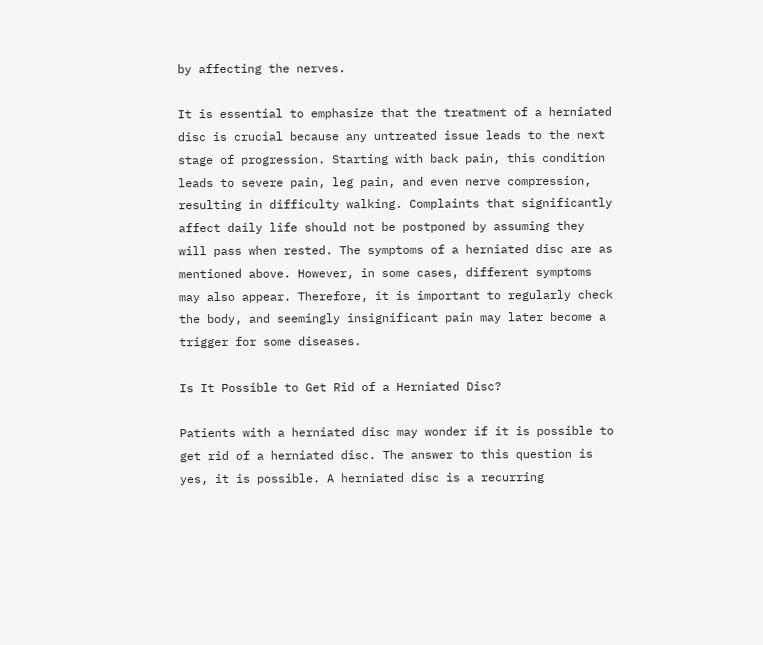by affecting the nerves.

It is essential to emphasize that the treatment of a herniated disc is crucial because any untreated issue leads to the next stage of progression. Starting with back pain, this condition leads to severe pain, leg pain, and even nerve compression, resulting in difficulty walking. Complaints that significantly affect daily life should not be postponed by assuming they will pass when rested. The symptoms of a herniated disc are as mentioned above. However, in some cases, different symptoms may also appear. Therefore, it is important to regularly check the body, and seemingly insignificant pain may later become a trigger for some diseases.

Is It Possible to Get Rid of a Herniated Disc?

Patients with a herniated disc may wonder if it is possible to get rid of a herniated disc. The answer to this question is yes, it is possible. A herniated disc is a recurring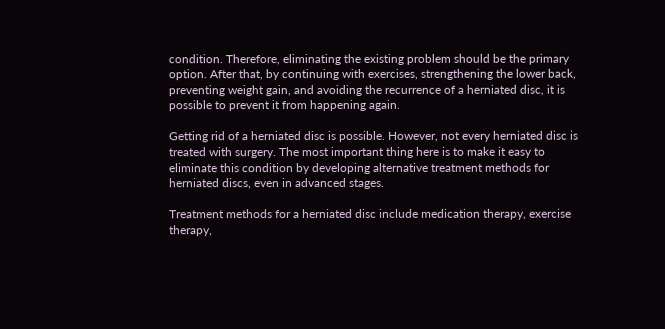condition. Therefore, eliminating the existing problem should be the primary option. After that, by continuing with exercises, strengthening the lower back, preventing weight gain, and avoiding the recurrence of a herniated disc, it is possible to prevent it from happening again.

Getting rid of a herniated disc is possible. However, not every herniated disc is treated with surgery. The most important thing here is to make it easy to eliminate this condition by developing alternative treatment methods for herniated discs, even in advanced stages.

Treatment methods for a herniated disc include medication therapy, exercise therapy,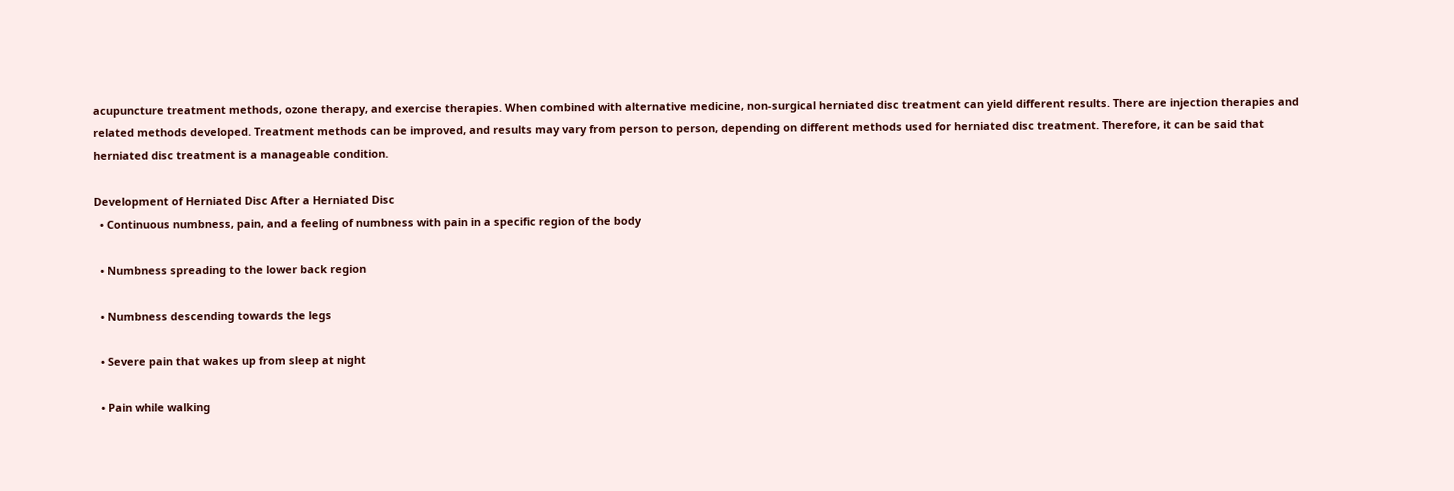acupuncture treatment methods, ozone therapy, and exercise therapies. When combined with alternative medicine, non-surgical herniated disc treatment can yield different results. There are injection therapies and related methods developed. Treatment methods can be improved, and results may vary from person to person, depending on different methods used for herniated disc treatment. Therefore, it can be said that herniated disc treatment is a manageable condition.

Development of Herniated Disc After a Herniated Disc
  • Continuous numbness, pain, and a feeling of numbness with pain in a specific region of the body

  • Numbness spreading to the lower back region

  • Numbness descending towards the legs

  • Severe pain that wakes up from sleep at night

  • Pain while walking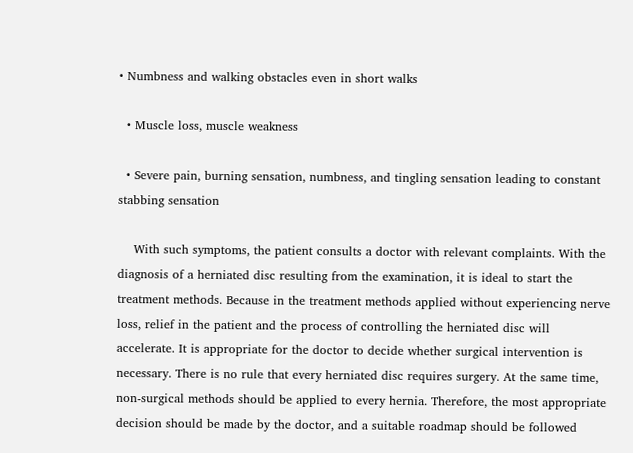• Numbness and walking obstacles even in short walks

  • Muscle loss, muscle weakness

  • Severe pain, burning sensation, numbness, and tingling sensation leading to constant stabbing sensation

    With such symptoms, the patient consults a doctor with relevant complaints. With the diagnosis of a herniated disc resulting from the examination, it is ideal to start the treatment methods. Because in the treatment methods applied without experiencing nerve loss, relief in the patient and the process of controlling the herniated disc will accelerate. It is appropriate for the doctor to decide whether surgical intervention is necessary. There is no rule that every herniated disc requires surgery. At the same time, non-surgical methods should be applied to every hernia. Therefore, the most appropriate decision should be made by the doctor, and a suitable roadmap should be followed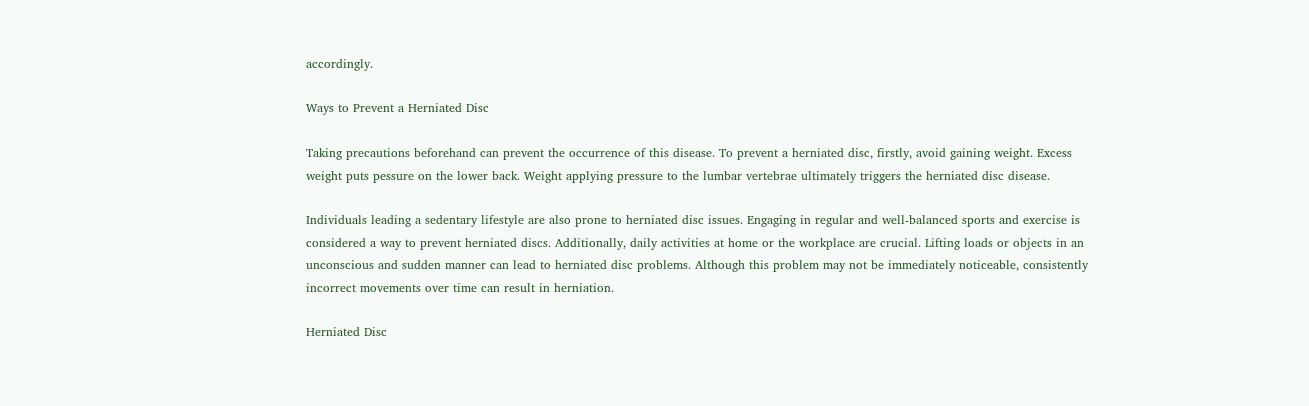accordingly.

Ways to Prevent a Herniated Disc

Taking precautions beforehand can prevent the occurrence of this disease. To prevent a herniated disc, firstly, avoid gaining weight. Excess weight puts pessure on the lower back. Weight applying pressure to the lumbar vertebrae ultimately triggers the herniated disc disease.

Individuals leading a sedentary lifestyle are also prone to herniated disc issues. Engaging in regular and well-balanced sports and exercise is considered a way to prevent herniated discs. Additionally, daily activities at home or the workplace are crucial. Lifting loads or objects in an unconscious and sudden manner can lead to herniated disc problems. Although this problem may not be immediately noticeable, consistently incorrect movements over time can result in herniation.

Herniated Disc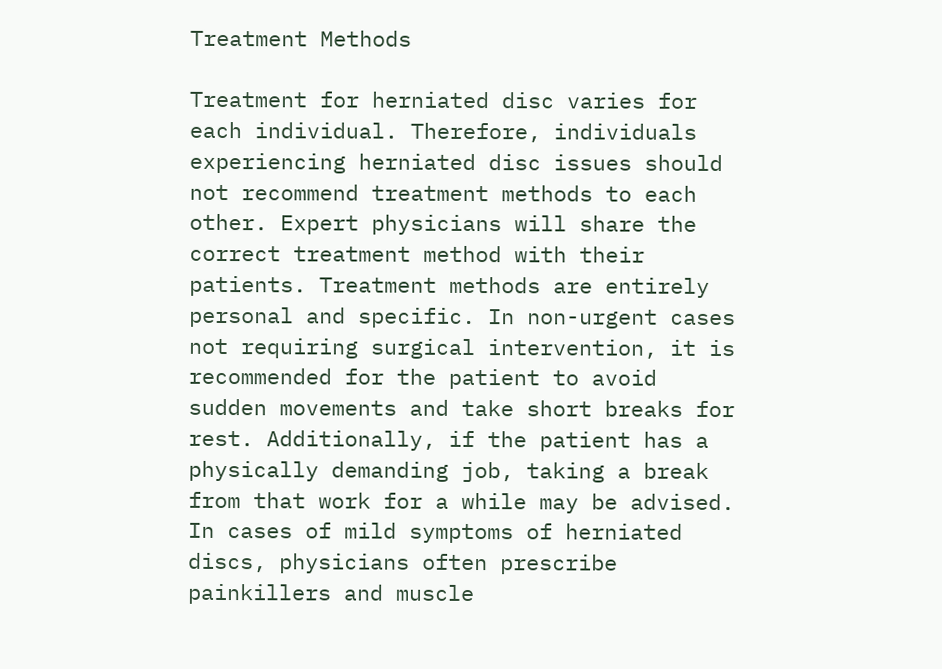Treatment Methods

Treatment for herniated disc varies for each individual. Therefore, individuals experiencing herniated disc issues should not recommend treatment methods to each other. Expert physicians will share the correct treatment method with their patients. Treatment methods are entirely personal and specific. In non-urgent cases not requiring surgical intervention, it is recommended for the patient to avoid sudden movements and take short breaks for rest. Additionally, if the patient has a physically demanding job, taking a break from that work for a while may be advised. In cases of mild symptoms of herniated discs, physicians often prescribe painkillers and muscle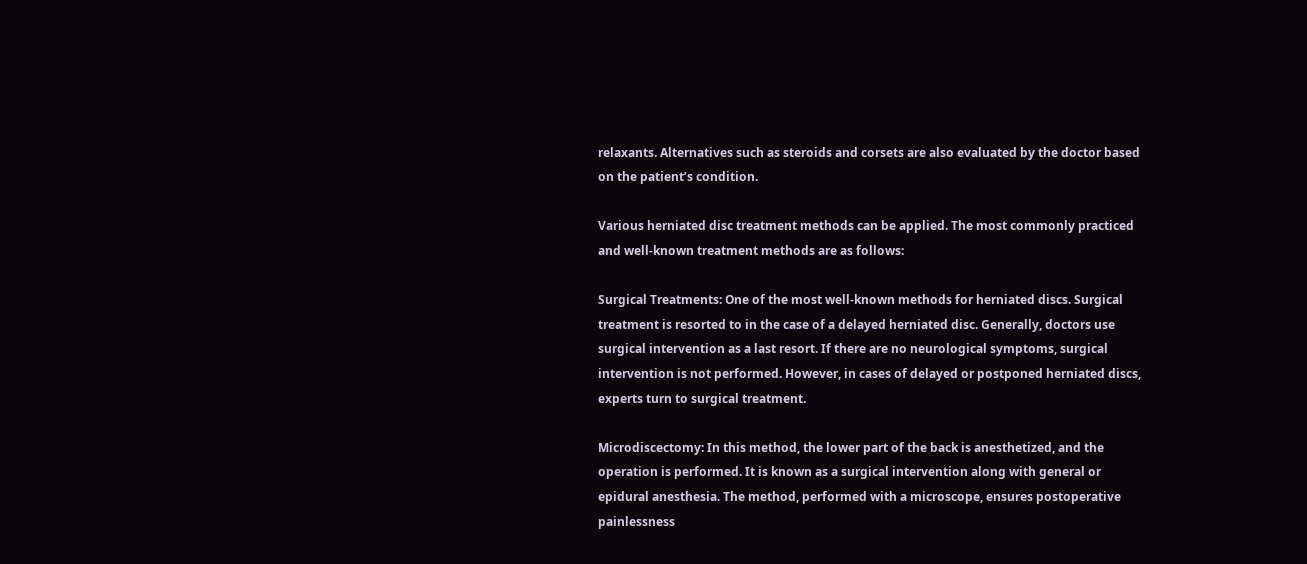relaxants. Alternatives such as steroids and corsets are also evaluated by the doctor based on the patient’s condition.

Various herniated disc treatment methods can be applied. The most commonly practiced and well-known treatment methods are as follows:

Surgical Treatments: One of the most well-known methods for herniated discs. Surgical treatment is resorted to in the case of a delayed herniated disc. Generally, doctors use surgical intervention as a last resort. If there are no neurological symptoms, surgical intervention is not performed. However, in cases of delayed or postponed herniated discs, experts turn to surgical treatment.

Microdiscectomy: In this method, the lower part of the back is anesthetized, and the operation is performed. It is known as a surgical intervention along with general or epidural anesthesia. The method, performed with a microscope, ensures postoperative painlessness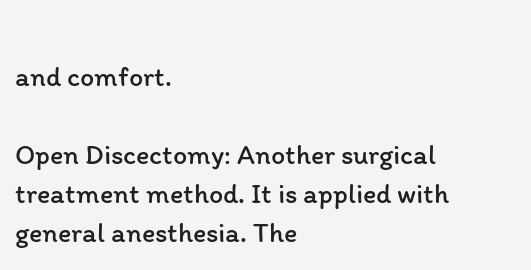and comfort.

Open Discectomy: Another surgical treatment method. It is applied with general anesthesia. The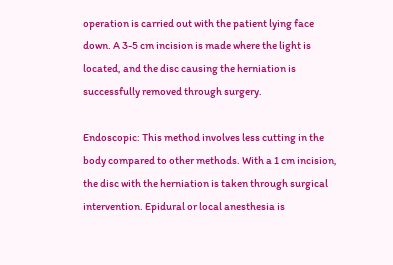operation is carried out with the patient lying face down. A 3-5 cm incision is made where the light is located, and the disc causing the herniation is successfully removed through surgery.

Endoscopic: This method involves less cutting in the body compared to other methods. With a 1 cm incision, the disc with the herniation is taken through surgical intervention. Epidural or local anesthesia is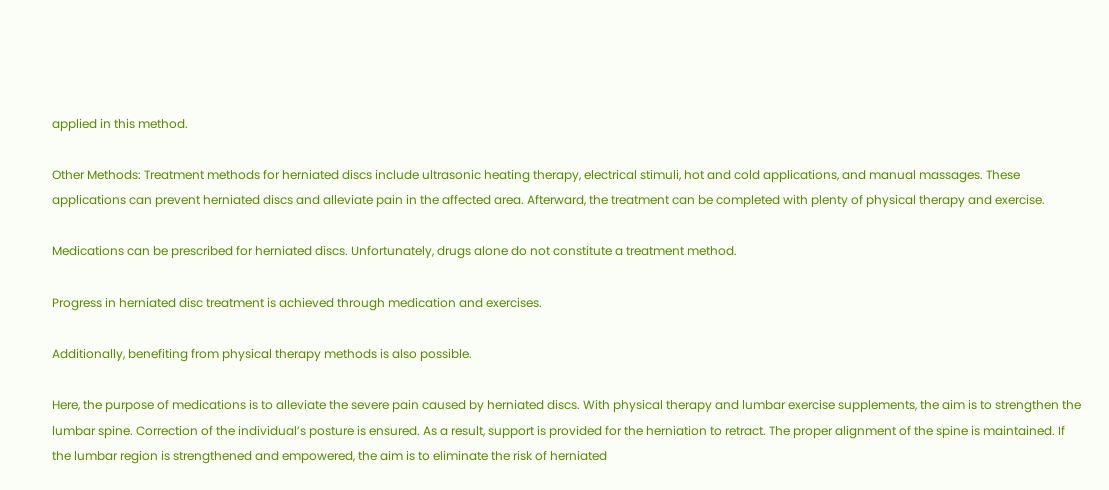applied in this method.

Other Methods: Treatment methods for herniated discs include ultrasonic heating therapy, electrical stimuli, hot and cold applications, and manual massages. These applications can prevent herniated discs and alleviate pain in the affected area. Afterward, the treatment can be completed with plenty of physical therapy and exercise.

Medications can be prescribed for herniated discs. Unfortunately, drugs alone do not constitute a treatment method.

Progress in herniated disc treatment is achieved through medication and exercises.

Additionally, benefiting from physical therapy methods is also possible.

Here, the purpose of medications is to alleviate the severe pain caused by herniated discs. With physical therapy and lumbar exercise supplements, the aim is to strengthen the lumbar spine. Correction of the individual’s posture is ensured. As a result, support is provided for the herniation to retract. The proper alignment of the spine is maintained. If the lumbar region is strengthened and empowered, the aim is to eliminate the risk of herniated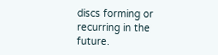discs forming or recurring in the future.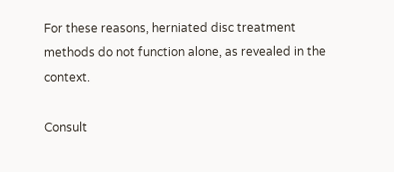For these reasons, herniated disc treatment methods do not function alone, as revealed in the context.

Consult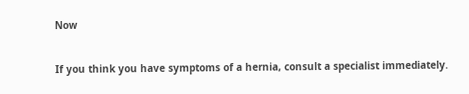Now

If you think you have symptoms of a hernia, consult a specialist immediately.